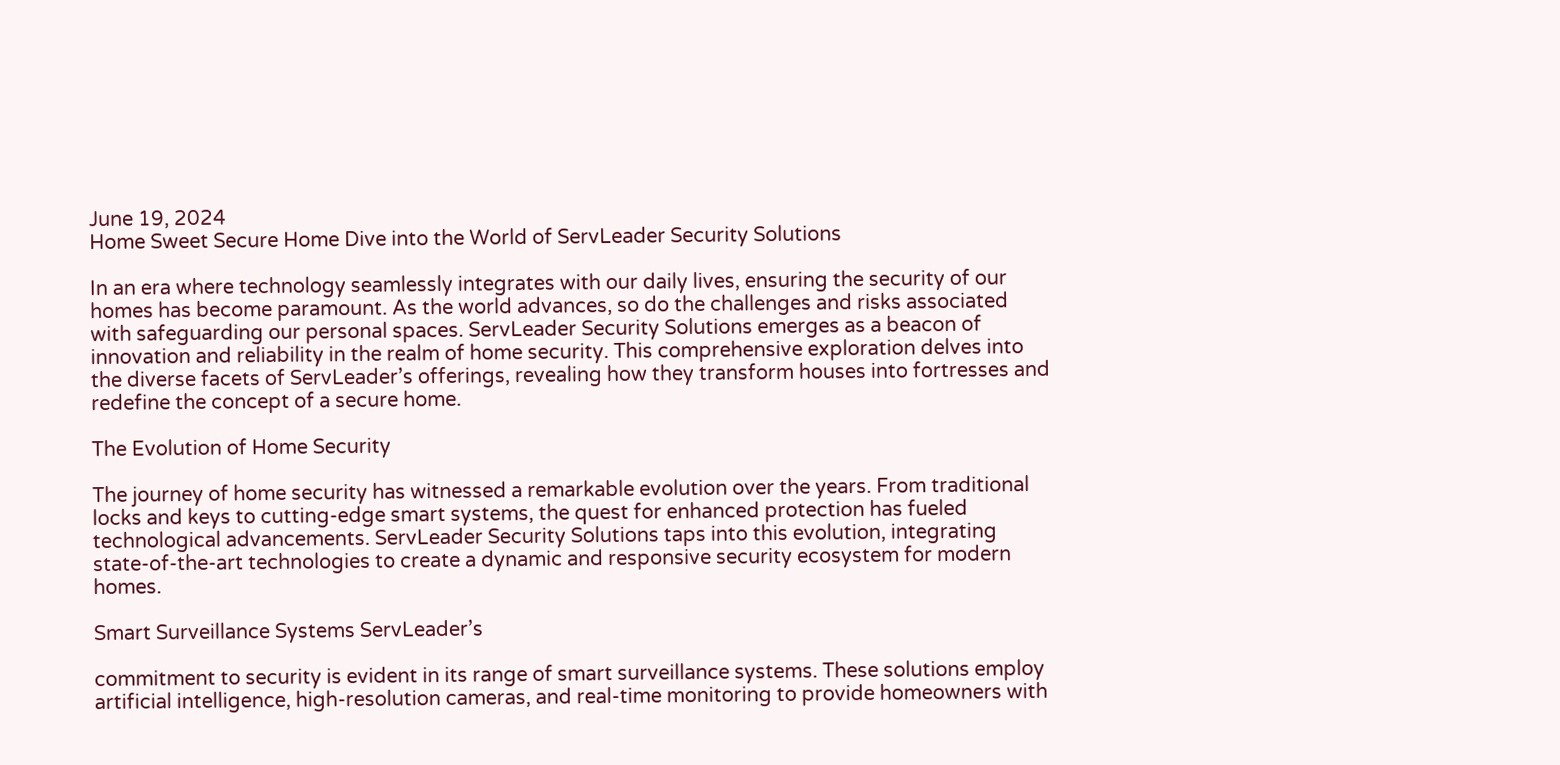June 19, 2024
Home Sweet Secure Home Dive into the World of ServLeader Security Solutions

In an era where technology seamlessly integrates with our daily lives, ensuring the security of our homes has become paramount. As the world advances, so do the challenges and risks associated with safeguarding our personal spaces. ServLeader Security Solutions emerges as a beacon of innovation and reliability in the realm of home security. This comprehensive exploration delves into the diverse facets of ServLeader’s offerings, revealing how they transform houses into fortresses and redefine the concept of a secure home.

The Evolution of Home Security

The journey of home security has witnessed a remarkable evolution over the years. From traditional locks and keys to cutting-edge smart systems, the quest for enhanced protection has fueled technological advancements. ServLeader Security Solutions taps into this evolution, integrating state-of-the-art technologies to create a dynamic and responsive security ecosystem for modern homes.

Smart Surveillance Systems ServLeader’s

commitment to security is evident in its range of smart surveillance systems. These solutions employ artificial intelligence, high-resolution cameras, and real-time monitoring to provide homeowners with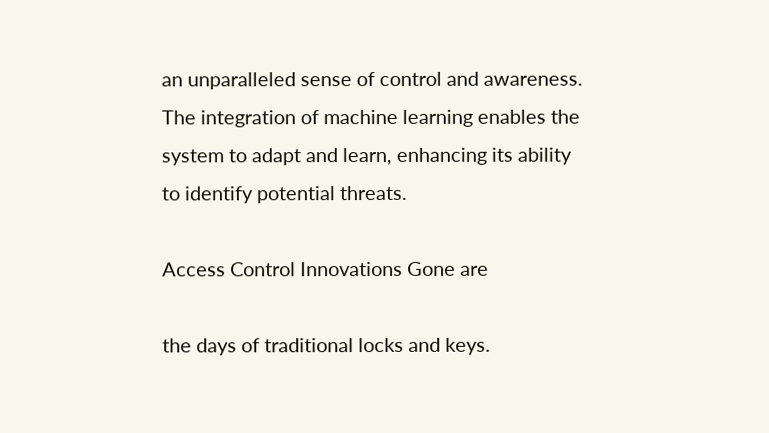an unparalleled sense of control and awareness. The integration of machine learning enables the system to adapt and learn, enhancing its ability to identify potential threats.

Access Control Innovations Gone are

the days of traditional locks and keys.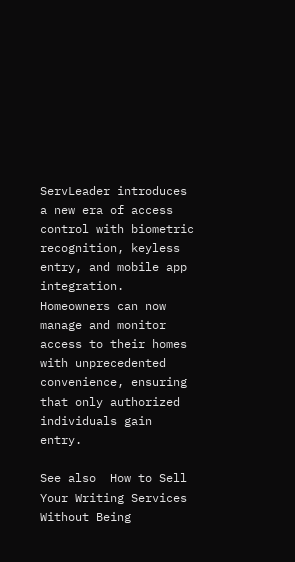ServLeader introduces a new era of access control with biometric recognition, keyless entry, and mobile app integration. Homeowners can now manage and monitor access to their homes with unprecedented convenience, ensuring that only authorized individuals gain entry.

See also  How to Sell Your Writing Services Without Being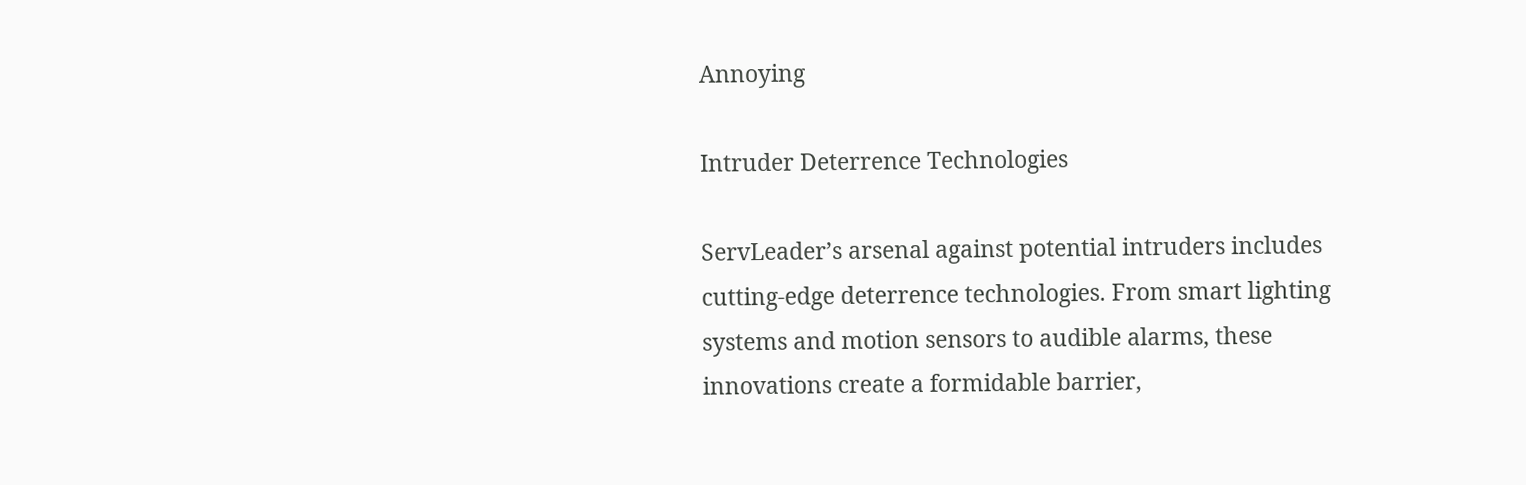Annoying

Intruder Deterrence Technologies

ServLeader’s arsenal against potential intruders includes cutting-edge deterrence technologies. From smart lighting systems and motion sensors to audible alarms, these innovations create a formidable barrier,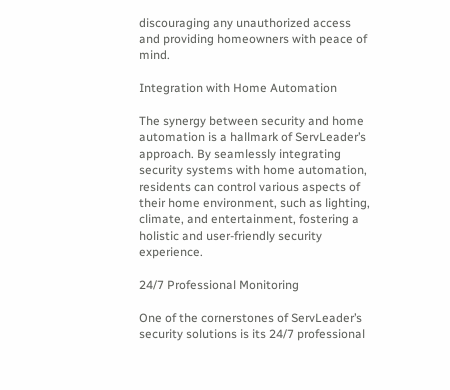discouraging any unauthorized access and providing homeowners with peace of mind.

Integration with Home Automation

The synergy between security and home automation is a hallmark of ServLeader’s approach. By seamlessly integrating security systems with home automation, residents can control various aspects of their home environment, such as lighting, climate, and entertainment, fostering a holistic and user-friendly security experience.

24/7 Professional Monitoring

One of the cornerstones of ServLeader’s security solutions is its 24/7 professional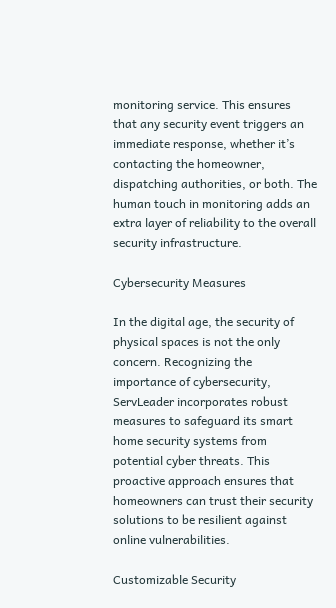monitoring service. This ensures that any security event triggers an immediate response, whether it’s contacting the homeowner, dispatching authorities, or both. The human touch in monitoring adds an extra layer of reliability to the overall security infrastructure.

Cybersecurity Measures

In the digital age, the security of physical spaces is not the only concern. Recognizing the importance of cybersecurity, ServLeader incorporates robust measures to safeguard its smart home security systems from potential cyber threats. This proactive approach ensures that homeowners can trust their security solutions to be resilient against online vulnerabilities.

Customizable Security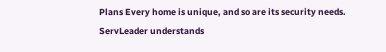Plans Every home is unique, and so are its security needs. ServLeader understands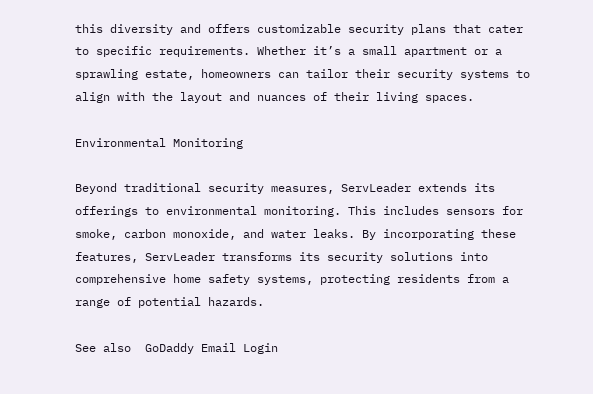this diversity and offers customizable security plans that cater to specific requirements. Whether it’s a small apartment or a sprawling estate, homeowners can tailor their security systems to align with the layout and nuances of their living spaces.

Environmental Monitoring

Beyond traditional security measures, ServLeader extends its offerings to environmental monitoring. This includes sensors for smoke, carbon monoxide, and water leaks. By incorporating these features, ServLeader transforms its security solutions into comprehensive home safety systems, protecting residents from a range of potential hazards.

See also  GoDaddy Email Login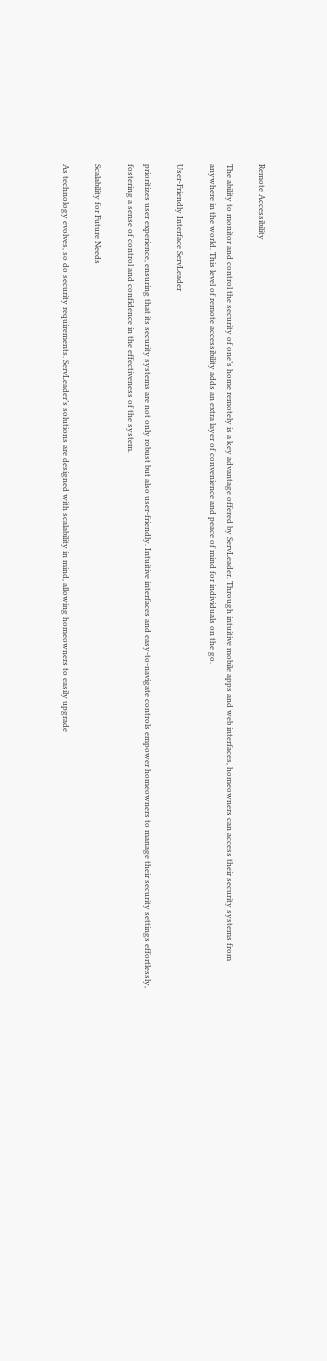Remote Accessibility

The ability to monitor and control the security of one’s home remotely is a key advantage offered by ServLeader. Through intuitive mobile apps and web interfaces, homeowners can access their security systems from anywhere in the world. This level of remote accessibility adds an extra layer of convenience and peace of mind for individuals on the go.

User-Friendly Interface ServLeader

prioritizes user experience, ensuring that its security systems are not only robust but also user-friendly. Intuitive interfaces and easy-to-navigate controls empower homeowners to manage their security settings effortlessly, fostering a sense of control and confidence in the effectiveness of the system.

Scalability for Future Needs

As technology evolves, so do security requirements. ServLeader’s solutions are designed with scalability in mind, allowing homeowners to easily upgrade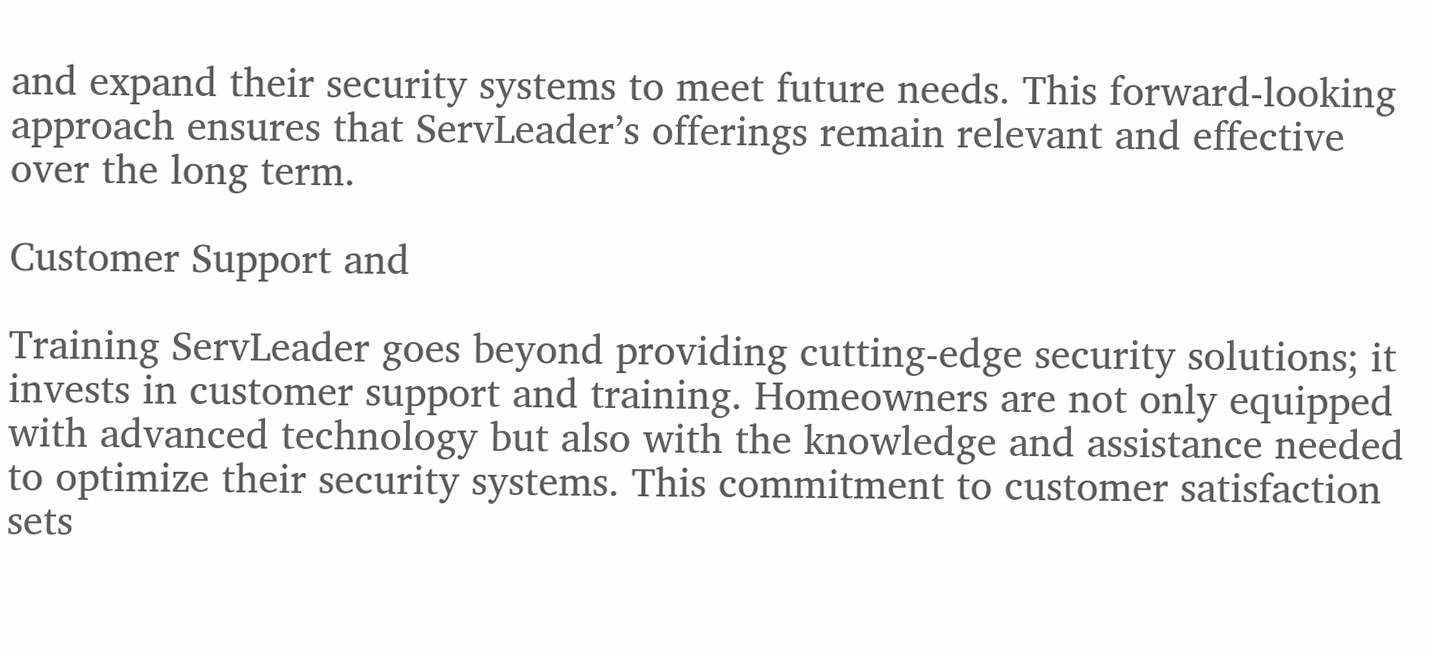and expand their security systems to meet future needs. This forward-looking approach ensures that ServLeader’s offerings remain relevant and effective over the long term.

Customer Support and

Training ServLeader goes beyond providing cutting-edge security solutions; it invests in customer support and training. Homeowners are not only equipped with advanced technology but also with the knowledge and assistance needed to optimize their security systems. This commitment to customer satisfaction sets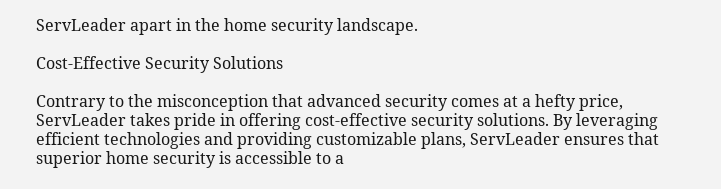ServLeader apart in the home security landscape.

Cost-Effective Security Solutions

Contrary to the misconception that advanced security comes at a hefty price, ServLeader takes pride in offering cost-effective security solutions. By leveraging efficient technologies and providing customizable plans, ServLeader ensures that superior home security is accessible to a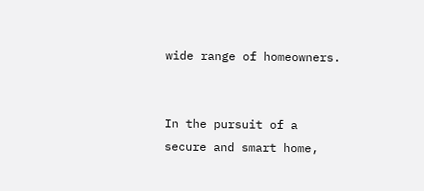wide range of homeowners.


In the pursuit of a secure and smart home,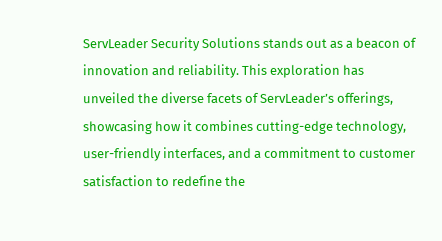ServLeader Security Solutions stands out as a beacon of innovation and reliability. This exploration has unveiled the diverse facets of ServLeader’s offerings, showcasing how it combines cutting-edge technology, user-friendly interfaces, and a commitment to customer satisfaction to redefine the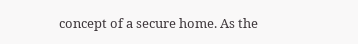concept of a secure home. As the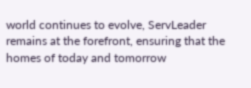world continues to evolve, ServLeader remains at the forefront, ensuring that the homes of today and tomorrow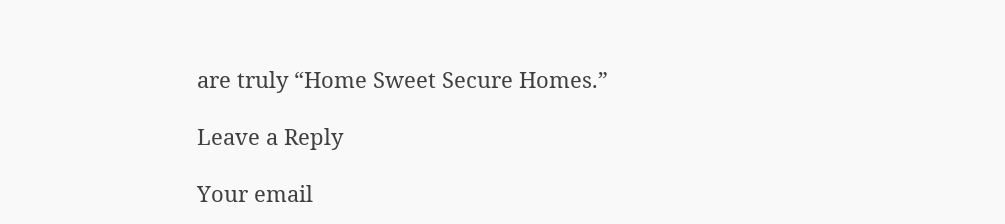are truly “Home Sweet Secure Homes.”

Leave a Reply

Your email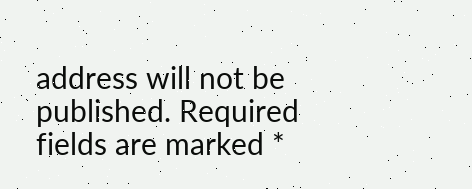address will not be published. Required fields are marked *